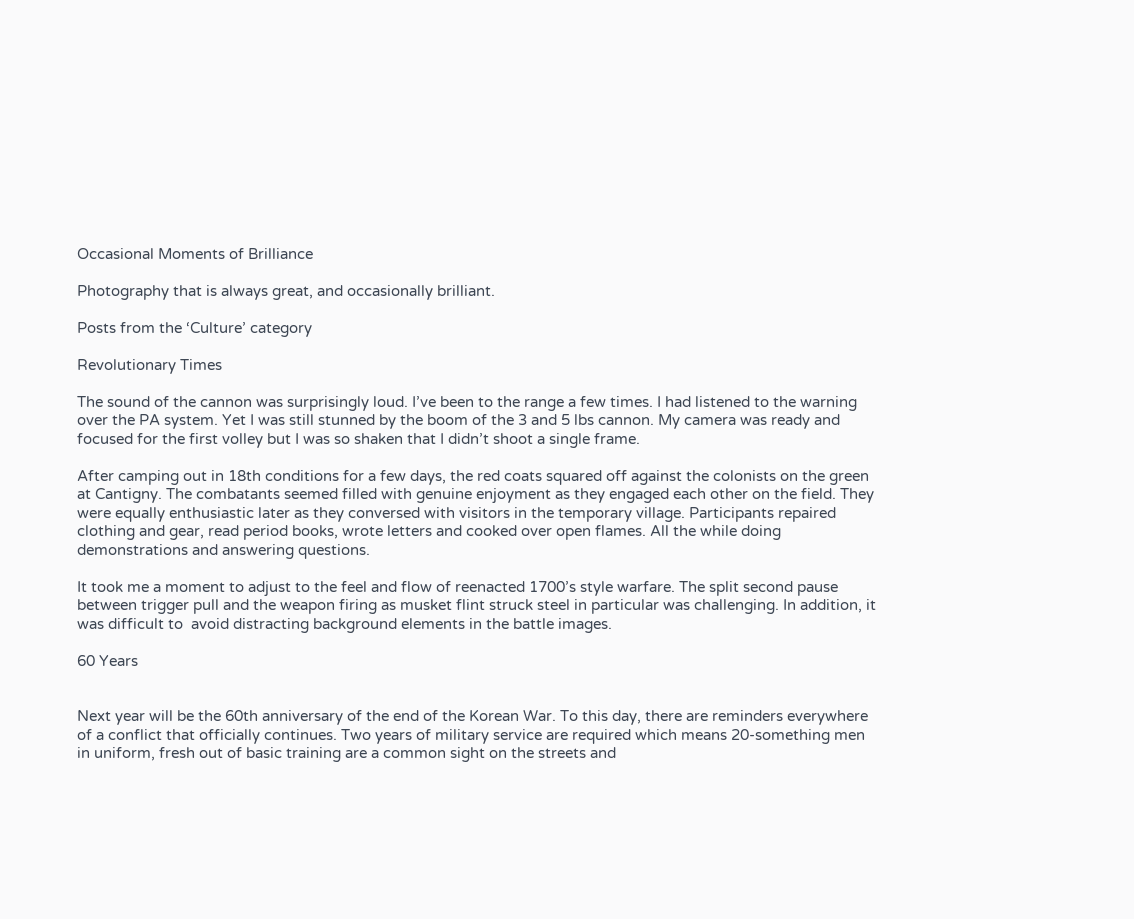Occasional Moments of Brilliance

Photography that is always great, and occasionally brilliant.

Posts from the ‘Culture’ category

Revolutionary Times

The sound of the cannon was surprisingly loud. I’ve been to the range a few times. I had listened to the warning over the PA system. Yet I was still stunned by the boom of the 3 and 5 lbs cannon. My camera was ready and focused for the first volley but I was so shaken that I didn’t shoot a single frame.

After camping out in 18th conditions for a few days, the red coats squared off against the colonists on the green at Cantigny. The combatants seemed filled with genuine enjoyment as they engaged each other on the field. They were equally enthusiastic later as they conversed with visitors in the temporary village. Participants repaired clothing and gear, read period books, wrote letters and cooked over open flames. All the while doing demonstrations and answering questions.

It took me a moment to adjust to the feel and flow of reenacted 1700’s style warfare. The split second pause between trigger pull and the weapon firing as musket flint struck steel in particular was challenging. In addition, it was difficult to  avoid distracting background elements in the battle images.

60 Years


Next year will be the 60th anniversary of the end of the Korean War. To this day, there are reminders everywhere of a conflict that officially continues. Two years of military service are required which means 20-something men in uniform, fresh out of basic training are a common sight on the streets and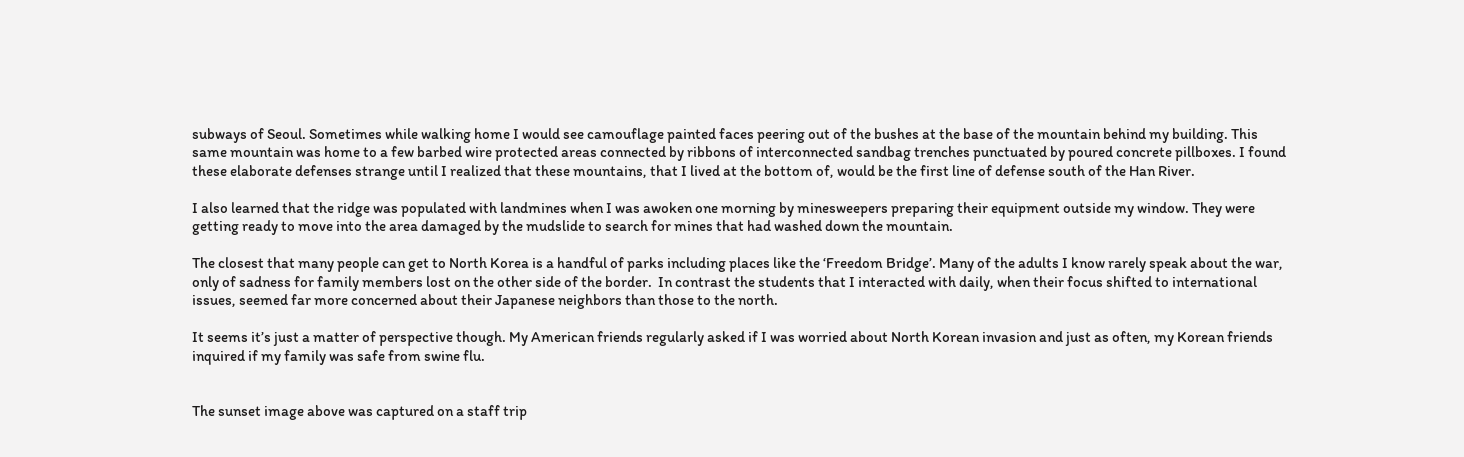subways of Seoul. Sometimes while walking home I would see camouflage painted faces peering out of the bushes at the base of the mountain behind my building. This same mountain was home to a few barbed wire protected areas connected by ribbons of interconnected sandbag trenches punctuated by poured concrete pillboxes. I found these elaborate defenses strange until I realized that these mountains, that I lived at the bottom of, would be the first line of defense south of the Han River.

I also learned that the ridge was populated with landmines when I was awoken one morning by minesweepers preparing their equipment outside my window. They were getting ready to move into the area damaged by the mudslide to search for mines that had washed down the mountain.

The closest that many people can get to North Korea is a handful of parks including places like the ‘Freedom Bridge’. Many of the adults I know rarely speak about the war, only of sadness for family members lost on the other side of the border.  In contrast the students that I interacted with daily, when their focus shifted to international issues, seemed far more concerned about their Japanese neighbors than those to the north.

It seems it’s just a matter of perspective though. My American friends regularly asked if I was worried about North Korean invasion and just as often, my Korean friends inquired if my family was safe from swine flu.


The sunset image above was captured on a staff trip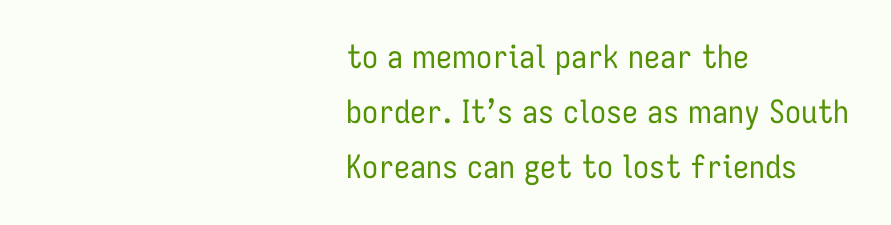to a memorial park near the border. It’s as close as many South Koreans can get to lost friends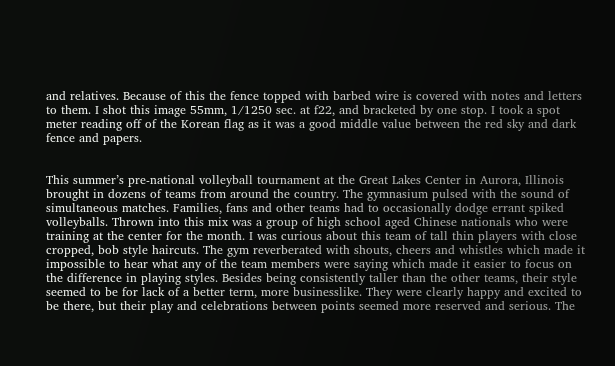and relatives. Because of this the fence topped with barbed wire is covered with notes and letters to them. I shot this image 55mm, 1/1250 sec. at f22, and bracketed by one stop. I took a spot meter reading off of the Korean flag as it was a good middle value between the red sky and dark fence and papers.


This summer’s pre-national volleyball tournament at the Great Lakes Center in Aurora, Illinois brought in dozens of teams from around the country. The gymnasium pulsed with the sound of simultaneous matches. Families, fans and other teams had to occasionally dodge errant spiked volleyballs. Thrown into this mix was a group of high school aged Chinese nationals who were training at the center for the month. I was curious about this team of tall thin players with close cropped, bob style haircuts. The gym reverberated with shouts, cheers and whistles which made it impossible to hear what any of the team members were saying which made it easier to focus on the difference in playing styles. Besides being consistently taller than the other teams, their style seemed to be for lack of a better term, more businesslike. They were clearly happy and excited to be there, but their play and celebrations between points seemed more reserved and serious. The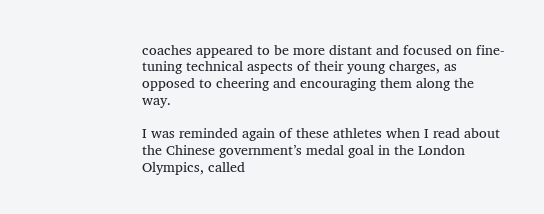coaches appeared to be more distant and focused on fine-tuning technical aspects of their young charges, as opposed to cheering and encouraging them along the way.

I was reminded again of these athletes when I read about the Chinese government’s medal goal in the London Olympics, called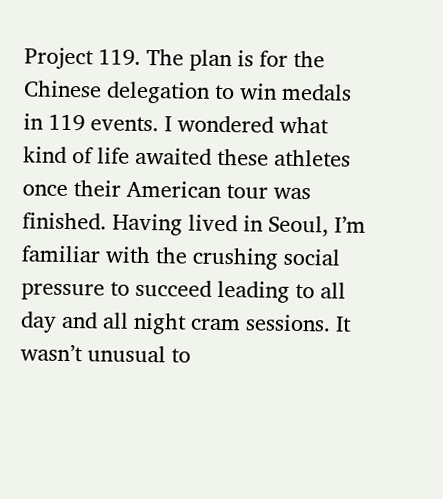Project 119. The plan is for the Chinese delegation to win medals in 119 events. I wondered what kind of life awaited these athletes once their American tour was finished. Having lived in Seoul, I’m familiar with the crushing social pressure to succeed leading to all day and all night cram sessions. It wasn’t unusual to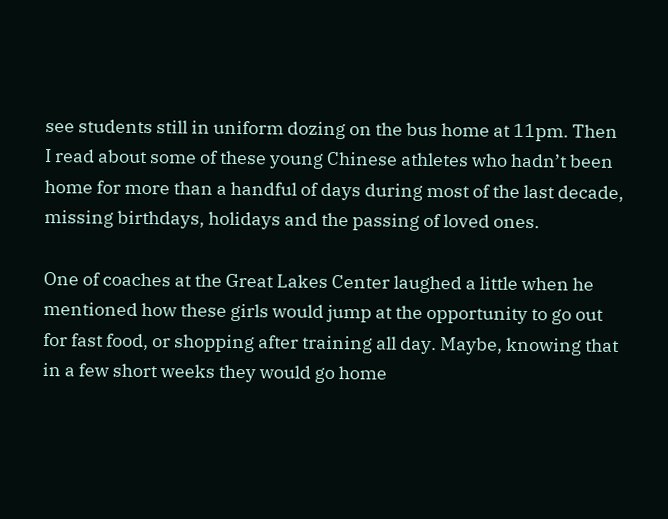see students still in uniform dozing on the bus home at 11pm. Then I read about some of these young Chinese athletes who hadn’t been home for more than a handful of days during most of the last decade, missing birthdays, holidays and the passing of loved ones.

One of coaches at the Great Lakes Center laughed a little when he mentioned how these girls would jump at the opportunity to go out for fast food, or shopping after training all day. Maybe, knowing that in a few short weeks they would go home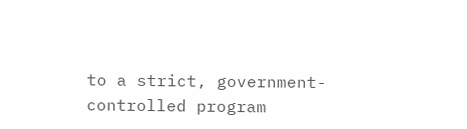to a strict, government-controlled program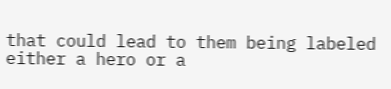that could lead to them being labeled either a hero or a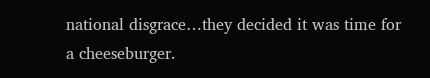national disgrace…they decided it was time for a cheeseburger.